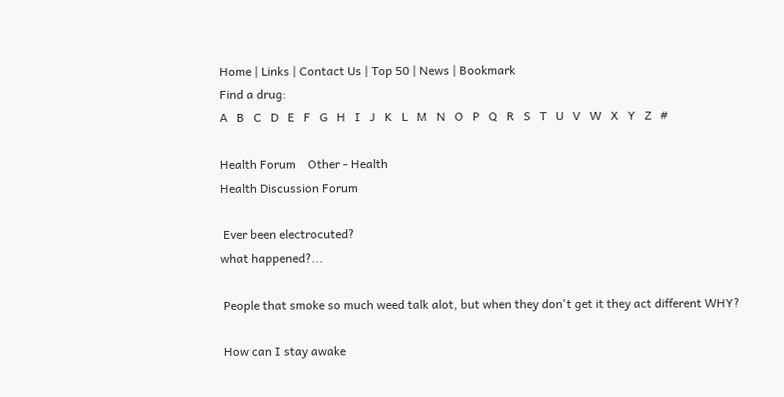Home | Links | Contact Us | Top 50 | News | Bookmark
Find a drug:
A   B   C   D   E   F   G   H   I   J   K   L   M   N   O   P   Q   R   S   T   U   V   W   X   Y   Z   #

Health Forum    Other - Health
Health Discussion Forum

 Ever been electrocuted?
what happened?...

 People that smoke so much weed talk alot, but when they don't get it they act different WHY?

 How can I stay awake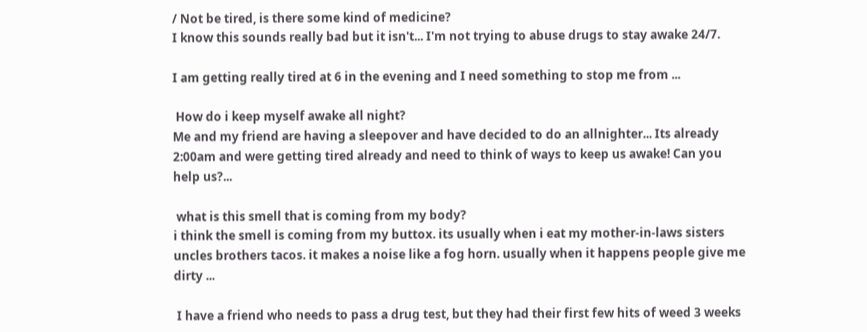/ Not be tired, is there some kind of medicine?
I know this sounds really bad but it isn't... I'm not trying to abuse drugs to stay awake 24/7.

I am getting really tired at 6 in the evening and I need something to stop me from ...

 How do i keep myself awake all night?
Me and my friend are having a sleepover and have decided to do an allnighter... Its already 2:00am and were getting tired already and need to think of ways to keep us awake! Can you help us?...

 what is this smell that is coming from my body?
i think the smell is coming from my buttox. its usually when i eat my mother-in-laws sisters uncles brothers tacos. it makes a noise like a fog horn. usually when it happens people give me dirty ...

 I have a friend who needs to pass a drug test, but they had their first few hits of weed 3 weeks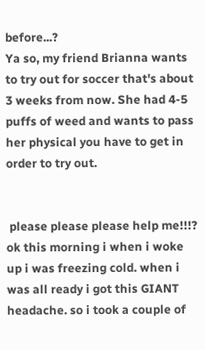before...?
Ya so, my friend Brianna wants to try out for soccer that's about 3 weeks from now. She had 4-5 puffs of weed and wants to pass her physical you have to get in order to try out.


 please please please help me!!!?
ok this morning i when i woke up i was freezing cold. when i was all ready i got this GIANT headache. so i took a couple of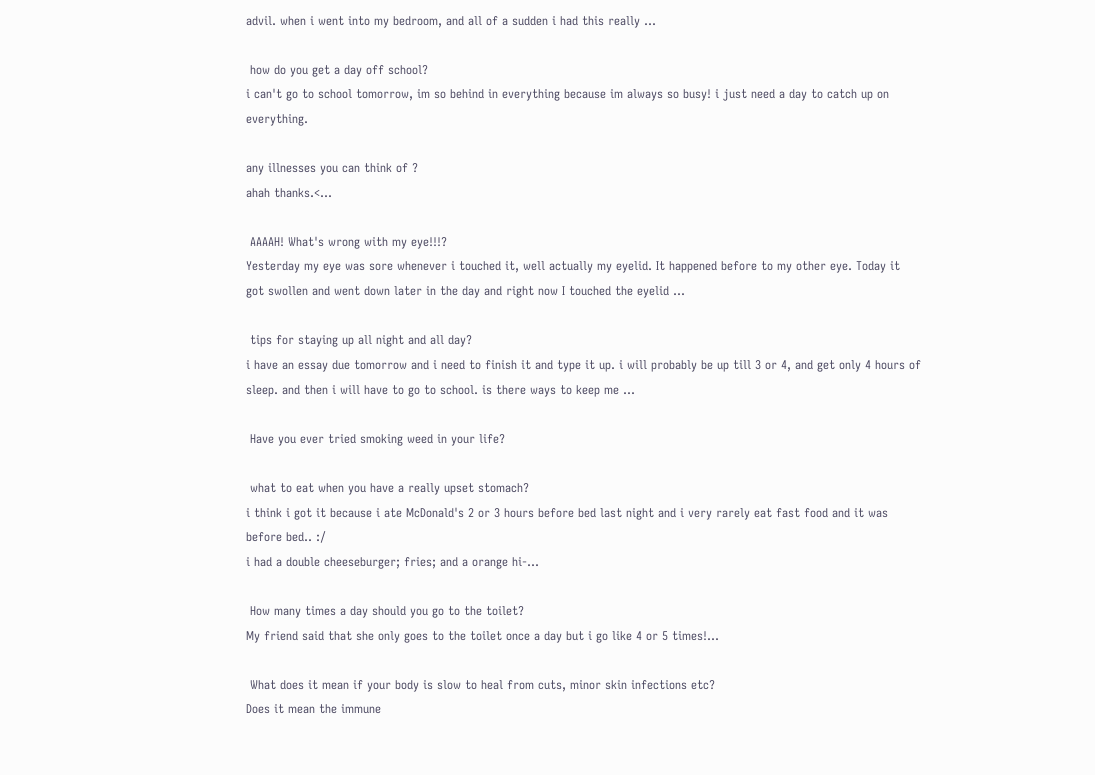advil. when i went into my bedroom, and all of a sudden i had this really ...

 how do you get a day off school?
i can't go to school tomorrow, im so behind in everything because im always so busy! i just need a day to catch up on everything.

any illnesses you can think of ?
ahah thanks.<...

 AAAAH! What's wrong with my eye!!!?
Yesterday my eye was sore whenever i touched it, well actually my eyelid. It happened before to my other eye. Today it got swollen and went down later in the day and right now I touched the eyelid ...

 tips for staying up all night and all day?
i have an essay due tomorrow and i need to finish it and type it up. i will probably be up till 3 or 4, and get only 4 hours of sleep. and then i will have to go to school. is there ways to keep me ...

 Have you ever tried smoking weed in your life?

 what to eat when you have a really upset stomach?
i think i got it because i ate McDonald's 2 or 3 hours before bed last night and i very rarely eat fast food and it was before bed.. :/
i had a double cheeseburger; fries; and a orange hi-...

 How many times a day should you go to the toilet?
My friend said that she only goes to the toilet once a day but i go like 4 or 5 times!...

 What does it mean if your body is slow to heal from cuts, minor skin infections etc?
Does it mean the immune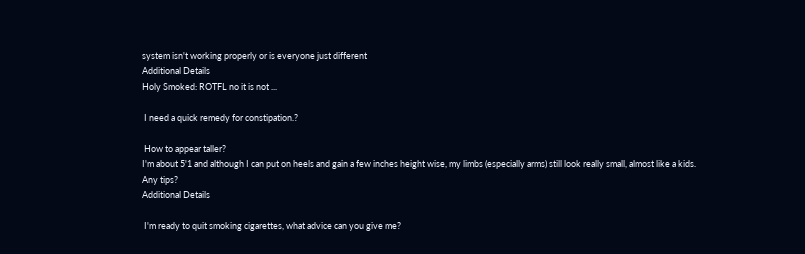system isn't working properly or is everyone just different
Additional Details
Holy Smoked: ROTFL no it is not ...

 I need a quick remedy for constipation.?

 How to appear taller?
I'm about 5'1 and although I can put on heels and gain a few inches height wise, my limbs (especially arms) still look really small, almost like a kids. Any tips?
Additional Details

 I'm ready to quit smoking cigarettes, what advice can you give me?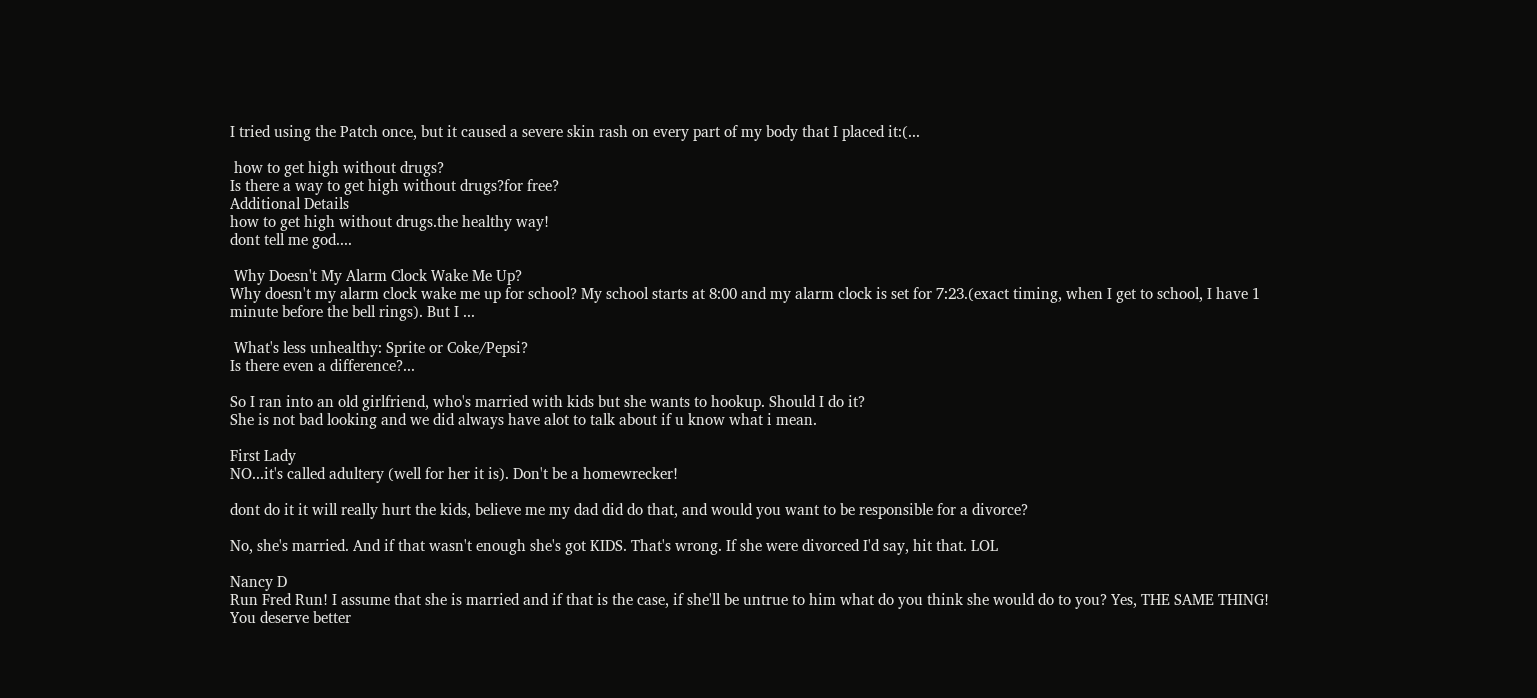I tried using the Patch once, but it caused a severe skin rash on every part of my body that I placed it:(...

 how to get high without drugs?
Is there a way to get high without drugs?for free?
Additional Details
how to get high without drugs.the healthy way!
dont tell me god....

 Why Doesn't My Alarm Clock Wake Me Up?
Why doesn't my alarm clock wake me up for school? My school starts at 8:00 and my alarm clock is set for 7:23.(exact timing, when I get to school, I have 1 minute before the bell rings). But I ...

 What's less unhealthy: Sprite or Coke/Pepsi?
Is there even a difference?...

So I ran into an old girlfriend, who's married with kids but she wants to hookup. Should I do it?
She is not bad looking and we did always have alot to talk about if u know what i mean.

First Lady
NO...it's called adultery (well for her it is). Don't be a homewrecker!

dont do it it will really hurt the kids, believe me my dad did do that, and would you want to be responsible for a divorce?

No, she's married. And if that wasn't enough she's got KIDS. That's wrong. If she were divorced I'd say, hit that. LOL

Nancy D
Run Fred Run! I assume that she is married and if that is the case, if she'll be untrue to him what do you think she would do to you? Yes, THE SAME THING! You deserve better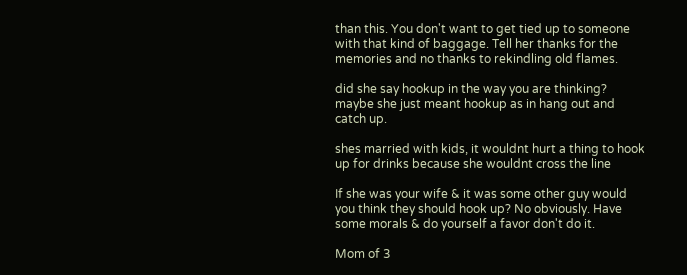than this. You don't want to get tied up to someone with that kind of baggage. Tell her thanks for the memories and no thanks to rekindling old flames.

did she say hookup in the way you are thinking? maybe she just meant hookup as in hang out and catch up.

shes married with kids, it wouldnt hurt a thing to hook up for drinks because she wouldnt cross the line

If she was your wife & it was some other guy would you think they should hook up? No obviously. Have some morals & do yourself a favor don't do it.

Mom of 3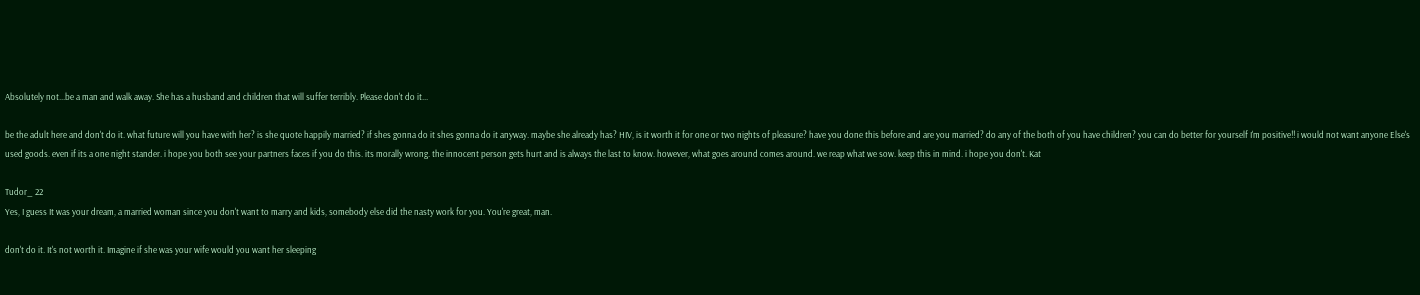Absolutely not...be a man and walk away. She has a husband and children that will suffer terribly. Please don't do it...

be the adult here and don't do it. what future will you have with her? is she quote happily married? if shes gonna do it shes gonna do it anyway. maybe she already has? HIV, is it worth it for one or two nights of pleasure? have you done this before and are you married? do any of the both of you have children? you can do better for yourself I'm positive!! i would not want anyone Else's used goods. even if its a one night stander. i hope you both see your partners faces if you do this. its morally wrong. the innocent person gets hurt and is always the last to know. however, what goes around comes around. we reap what we sow. keep this in mind. i hope you don't. Kat

Tudor_ 22
Yes, I guess It was your dream, a married woman since you don't want to marry and kids, somebody else did the nasty work for you. You're great, man.

don't do it. It's not worth it. Imagine if she was your wife would you want her sleeping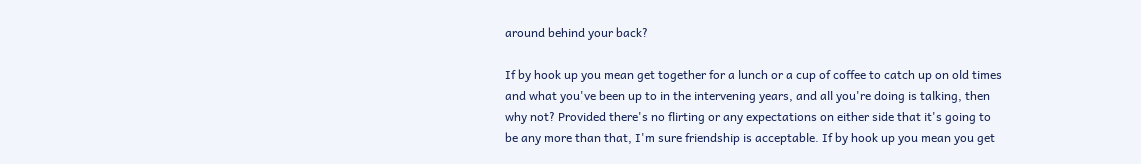around behind your back?

If by hook up you mean get together for a lunch or a cup of coffee to catch up on old times and what you've been up to in the intervening years, and all you're doing is talking, then why not? Provided there's no flirting or any expectations on either side that it's going to be any more than that, I'm sure friendship is acceptable. If by hook up you mean you get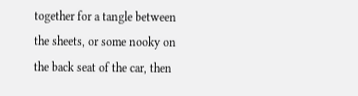together for a tangle between the sheets, or some nooky on the back seat of the car, then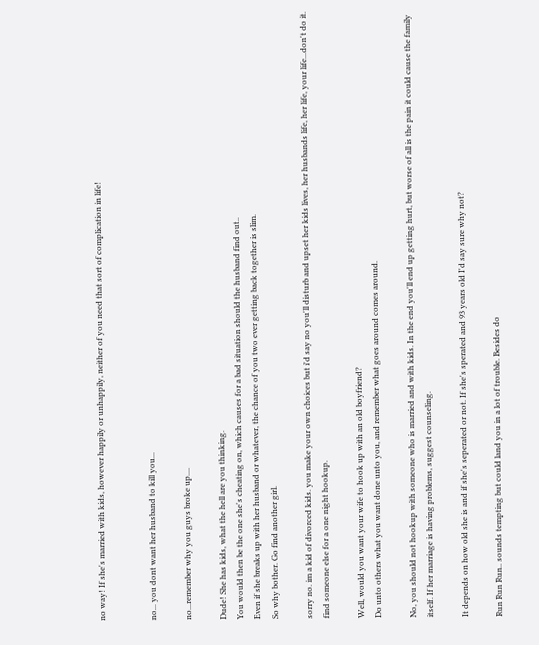no way! If she's married with kids, however happily or unhappily, neither of you need that sort of complication in life!


no... you dont want her husband to kill you...

no...remember why you guys broke up....

Dude! She has kids, what the hell are you thinking.
You would then be the one she's cheating on, which causes for a bad situation should the husband find out..
Even if she breaks up with her husband or whatever, the chance of you two ever getting back together is slim.
So why bother. Go find another girl.

sorry no. im a kid of divorced kids. you make your own choices but i'd say no you'll disturb and upset her kids lives, her husbands life, her life, your life...don't do it. find someone else for a one night hookup.

Well, would you want your wife to hook up with an old boyfriend?
Do unto others what you want done unto you, and remember what goes around comes around.

No, you should not hookup with someone who is married and with kids. In the end you'll end up getting hurt, but worse of all is the pain it could cause the family itself. If her marriage is having problems, suggest counseling.

It depends on how old she is and if she's seperated or not. If she's sperated and 93 years old I'd say sure why not?

Run Run Run.. sounds tempting but could land you in a lot of trouble. Besides do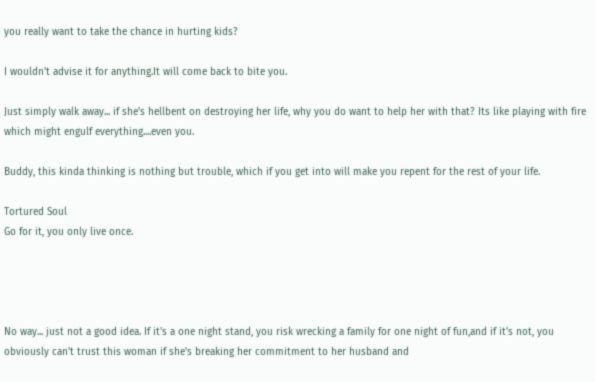you really want to take the chance in hurting kids?

I wouldn't advise it for anything.It will come back to bite you.

Just simply walk away... if she's hellbent on destroying her life, why you do want to help her with that? Its like playing with fire which might engulf everything....even you.

Buddy, this kinda thinking is nothing but trouble, which if you get into will make you repent for the rest of your life.

Tortured Soul
Go for it, you only live once.




No way... just not a good idea. If it's a one night stand, you risk wrecking a family for one night of fun,and if it's not, you obviously can't trust this woman if she's breaking her commitment to her husband and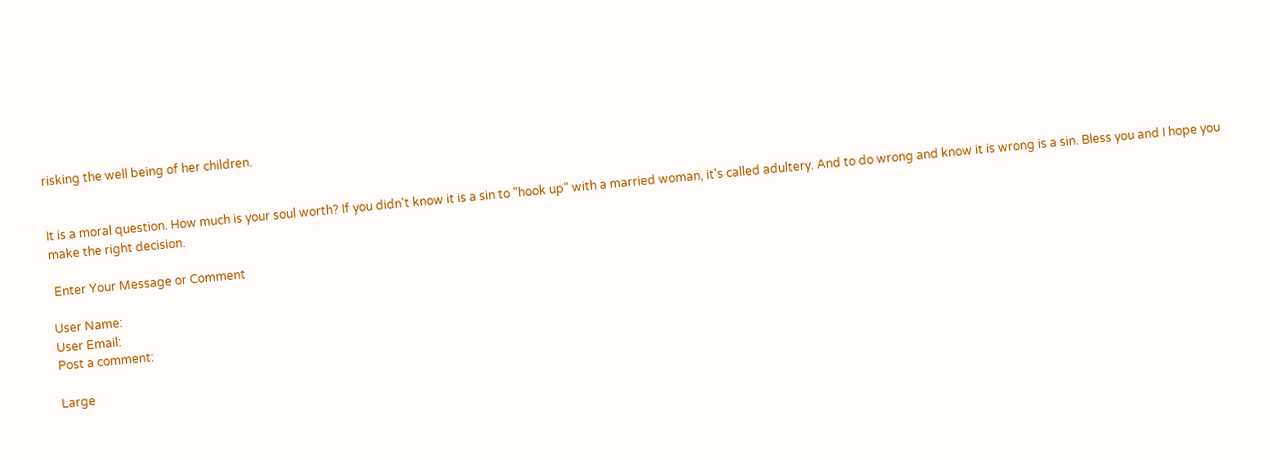risking the well being of her children.


It is a moral question. How much is your soul worth? If you didn't know it is a sin to "hook up" with a married woman, it's called adultery. And to do wrong and know it is wrong is a sin. Bless you and I hope you make the right decision.

 Enter Your Message or Comment

User Name:
User Email:
Post a comment:

Large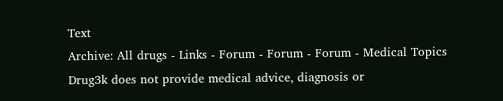Text
Archive: All drugs - Links - Forum - Forum - Forum - Medical Topics
Drug3k does not provide medical advice, diagnosis or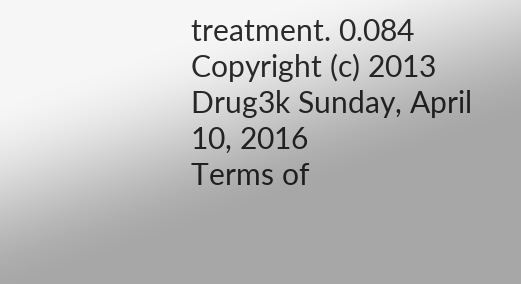treatment. 0.084
Copyright (c) 2013 Drug3k Sunday, April 10, 2016
Terms of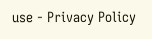use - Privacy Policy